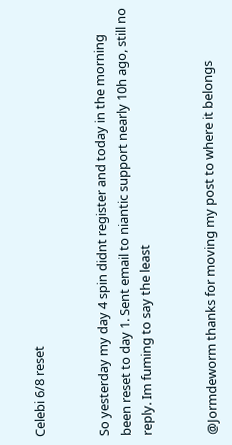Celebi 6/8 reset


So yesterday my day 4 spin didnt register and today in the morning been reset to day 1. Sent email to niantic support nearly 10h ago, still no reply. Im fuming to say the least


@Jormdeworm thanks for moving my post to where it belongs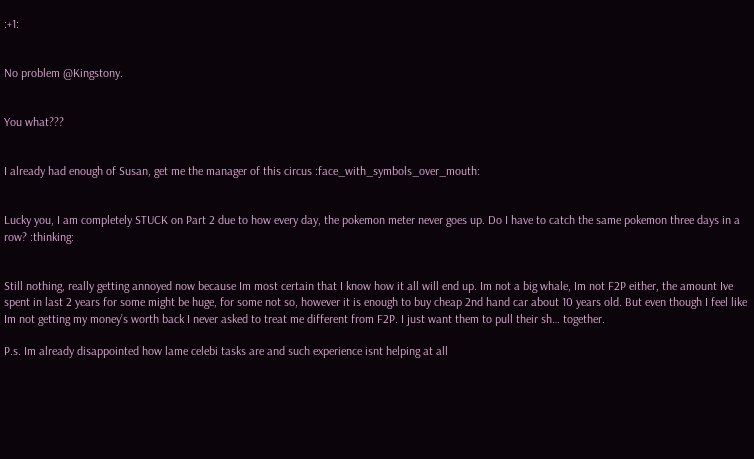:+1:


No problem @Kingstony.


You what???


I already had enough of Susan, get me the manager of this circus :face_with_symbols_over_mouth:


Lucky you, I am completely STUCK on Part 2 due to how every day, the pokemon meter never goes up. Do I have to catch the same pokemon three days in a row? :thinking:


Still nothing, really getting annoyed now because Im most certain that I know how it all will end up. Im not a big whale, Im not F2P either, the amount Ive spent in last 2 years for some might be huge, for some not so, however it is enough to buy cheap 2nd hand car about 10 years old. But even though I feel like Im not getting my money’s worth back I never asked to treat me different from F2P. I just want them to pull their sh… together.

P.s. Im already disappointed how lame celebi tasks are and such experience isnt helping at all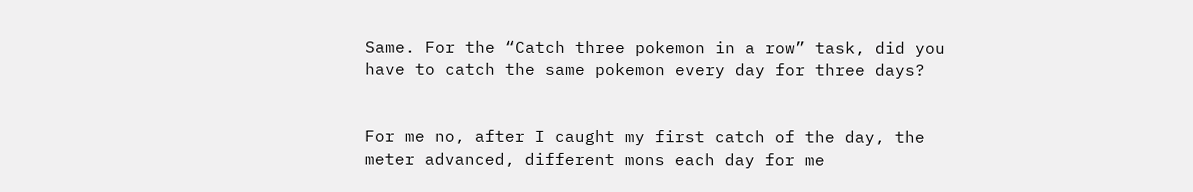Same. For the “Catch three pokemon in a row” task, did you have to catch the same pokemon every day for three days?


For me no, after I caught my first catch of the day, the meter advanced, different mons each day for me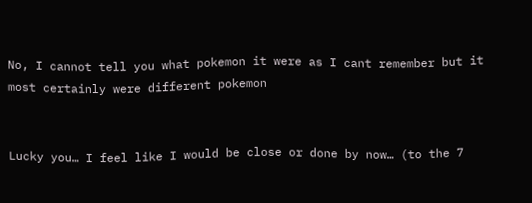No, I cannot tell you what pokemon it were as I cant remember but it most certainly were different pokemon


Lucky you… I feel like I would be close or done by now… (to the 7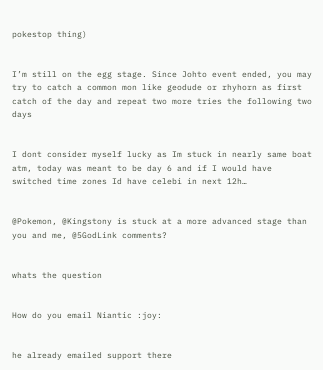pokestop thing)


I’m still on the egg stage. Since Johto event ended, you may try to catch a common mon like geodude or rhyhorn as first catch of the day and repeat two more tries the following two days


I dont consider myself lucky as Im stuck in nearly same boat atm, today was meant to be day 6 and if I would have switched time zones Id have celebi in next 12h…


@Pokemon, @Kingstony is stuck at a more advanced stage than you and me, @5GodLink comments?


whats the question


How do you email Niantic :joy:


he already emailed support there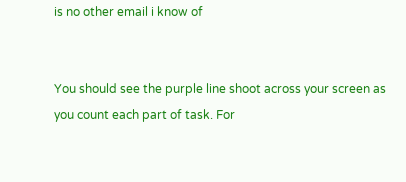is no other email i know of


You should see the purple line shoot across your screen as you count each part of task. For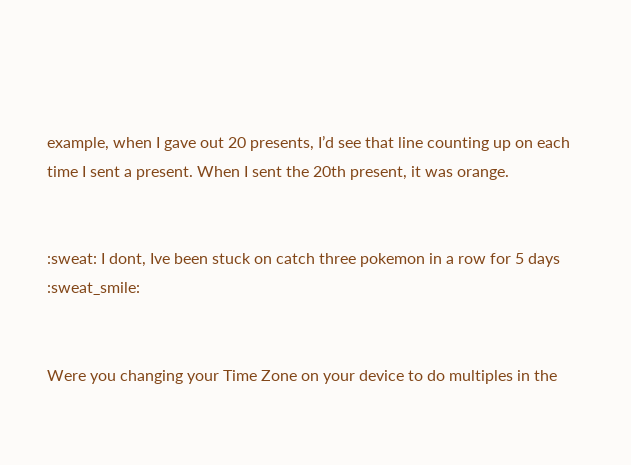example, when I gave out 20 presents, I’d see that line counting up on each time I sent a present. When I sent the 20th present, it was orange.


:sweat: I dont, Ive been stuck on catch three pokemon in a row for 5 days :sweat_smile:


Were you changing your Time Zone on your device to do multiples in the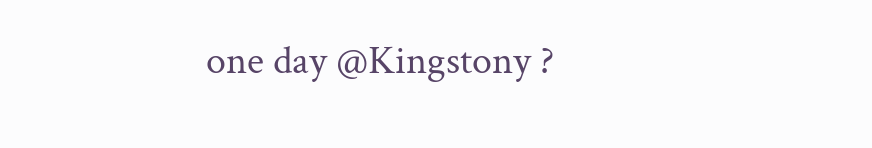one day @Kingstony ?